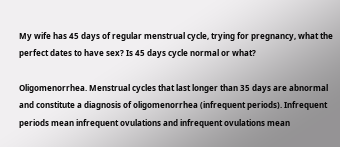My wife has 45 days of regular menstrual cycle, trying for pregnancy, what the perfect dates to have sex? Is 45 days cycle normal or what?

Oligomenorrhea. Menstrual cycles that last longer than 35 days are abnormal and constitute a diagnosis of oligomenorrhea (infrequent periods). Infrequent periods mean infrequent ovulations and infrequent ovulations mean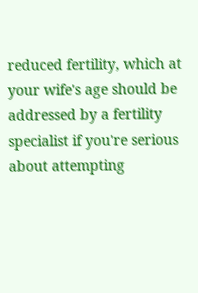reduced fertility, which at your wife's age should be addressed by a fertility specialist if you're serious about attempting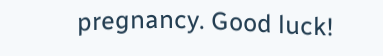pregnancy. Good luck!